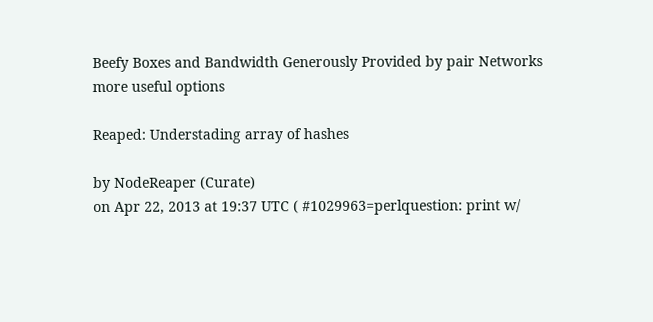Beefy Boxes and Bandwidth Generously Provided by pair Networks
more useful options

Reaped: Understading array of hashes

by NodeReaper (Curate)
on Apr 22, 2013 at 19:37 UTC ( #1029963=perlquestion: print w/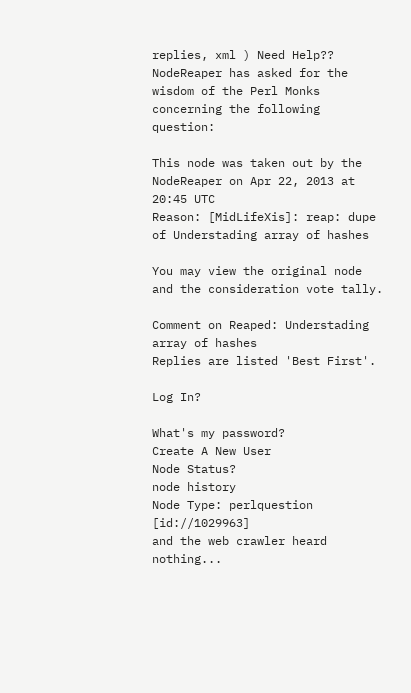replies, xml ) Need Help??
NodeReaper has asked for the wisdom of the Perl Monks concerning the following question:

This node was taken out by the NodeReaper on Apr 22, 2013 at 20:45 UTC
Reason: [MidLifeXis]: reap: dupe of Understading array of hashes

You may view the original node and the consideration vote tally.

Comment on Reaped: Understading array of hashes
Replies are listed 'Best First'.

Log In?

What's my password?
Create A New User
Node Status?
node history
Node Type: perlquestion [id://1029963]
and the web crawler heard nothing...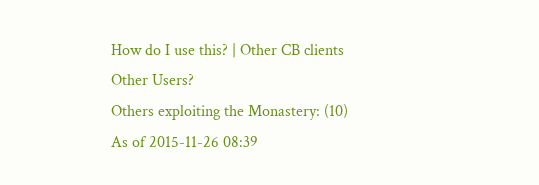How do I use this? | Other CB clients
Other Users?
Others exploiting the Monastery: (10)
As of 2015-11-26 08:39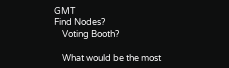GMT
Find Nodes?
    Voting Booth?

    What would be the most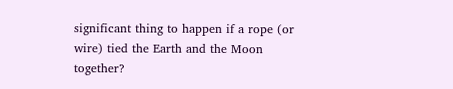significant thing to happen if a rope (or wire) tied the Earth and the Moon together?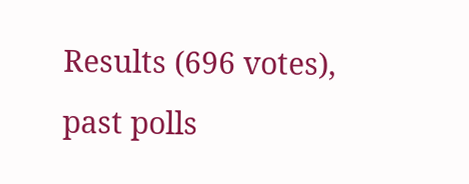Results (696 votes), past polls